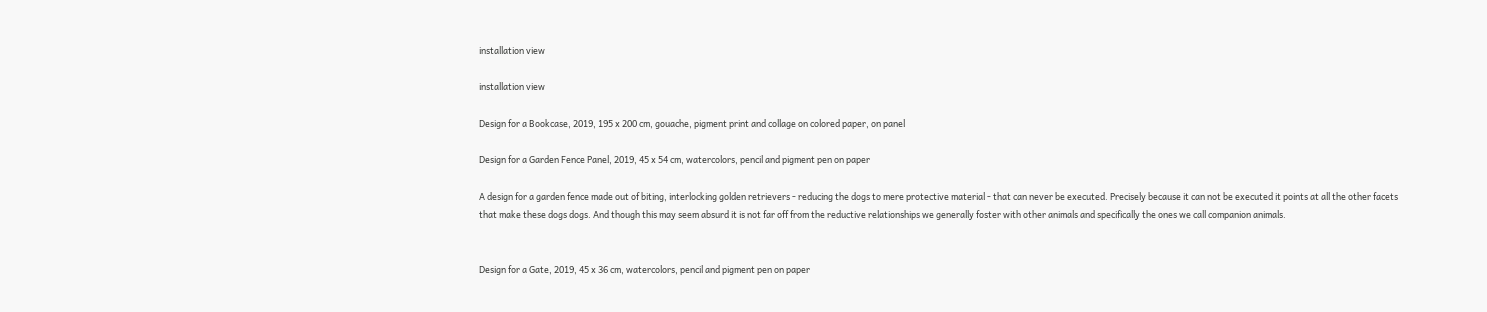installation view

installation view

Design for a Bookcase, 2019, 195 x 200 cm, gouache, pigment print and collage on colored paper, on panel

Design for a Garden Fence Panel, 2019, 45 x 54 cm, watercolors, pencil and pigment pen on paper

A design for a garden fence made out of biting, interlocking golden retrievers - reducing the dogs to mere protective material - that can never be executed. Precisely because it can not be executed it points at all the other facets that make these dogs dogs. And though this may seem absurd it is not far off from the reductive relationships we generally foster with other animals and specifically the ones we call companion animals.


Design for a Gate, 2019, 45 x 36 cm, watercolors, pencil and pigment pen on paper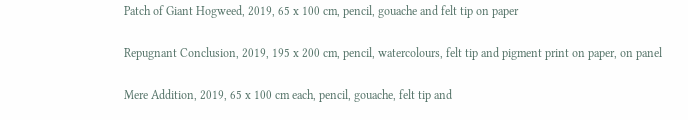Patch of Giant Hogweed, 2019, 65 x 100 cm, pencil, gouache and felt tip on paper

Repugnant Conclusion, 2019, 195 x 200 cm, pencil, watercolours, felt tip and pigment print on paper, on panel

Mere Addition, 2019, 65 x 100 cm each, pencil, gouache, felt tip and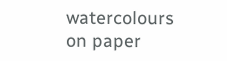watercolours on paper